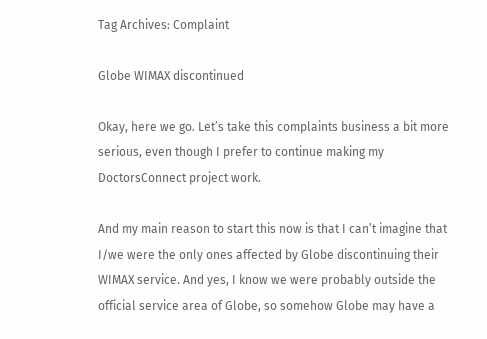Tag Archives: Complaint

Globe WIMAX discontinued

Okay, here we go. Let’s take this complaints business a bit more serious, even though I prefer to continue making my DoctorsConnect project work.

And my main reason to start this now is that I can’t imagine that I/we were the only ones affected by Globe discontinuing their WIMAX service. And yes, I know we were probably outside the official service area of Globe, so somehow Globe may have a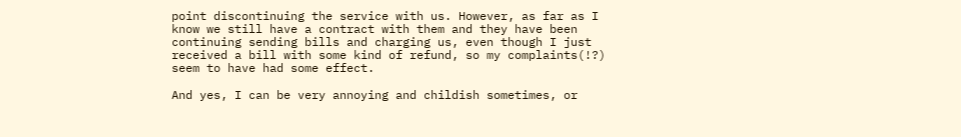point discontinuing the service with us. However, as far as I know we still have a contract with them and they have been continuing sending bills and charging us, even though I just received a bill with some kind of refund, so my complaints(!?) seem to have had some effect.

And yes, I can be very annoying and childish sometimes, or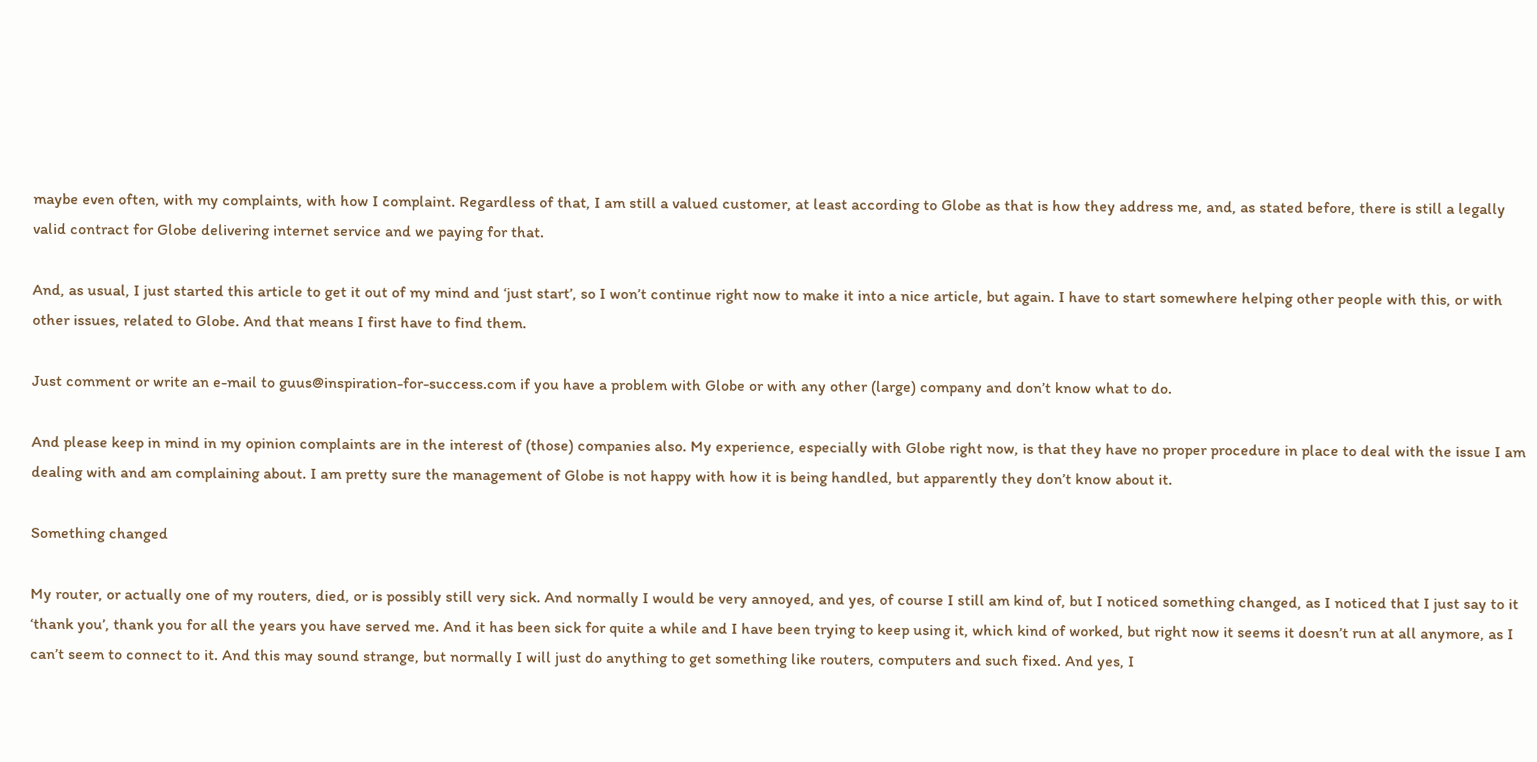maybe even often, with my complaints, with how I complaint. Regardless of that, I am still a valued customer, at least according to Globe as that is how they address me, and, as stated before, there is still a legally valid contract for Globe delivering internet service and we paying for that.

And, as usual, I just started this article to get it out of my mind and ‘just start’, so I won’t continue right now to make it into a nice article, but again. I have to start somewhere helping other people with this, or with other issues, related to Globe. And that means I first have to find them.

Just comment or write an e-mail to guus@inspiration-for-success.com if you have a problem with Globe or with any other (large) company and don’t know what to do.

And please keep in mind in my opinion complaints are in the interest of (those) companies also. My experience, especially with Globe right now, is that they have no proper procedure in place to deal with the issue I am dealing with and am complaining about. I am pretty sure the management of Globe is not happy with how it is being handled, but apparently they don’t know about it.

Something changed

My router, or actually one of my routers, died, or is possibly still very sick. And normally I would be very annoyed, and yes, of course I still am kind of, but I noticed something changed, as I noticed that I just say to it ‘thank you’, thank you for all the years you have served me. And it has been sick for quite a while and I have been trying to keep using it, which kind of worked, but right now it seems it doesn’t run at all anymore, as I can’t seem to connect to it. And this may sound strange, but normally I will just do anything to get something like routers, computers and such fixed. And yes, I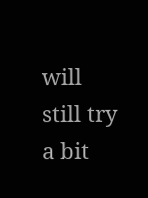will still try a bit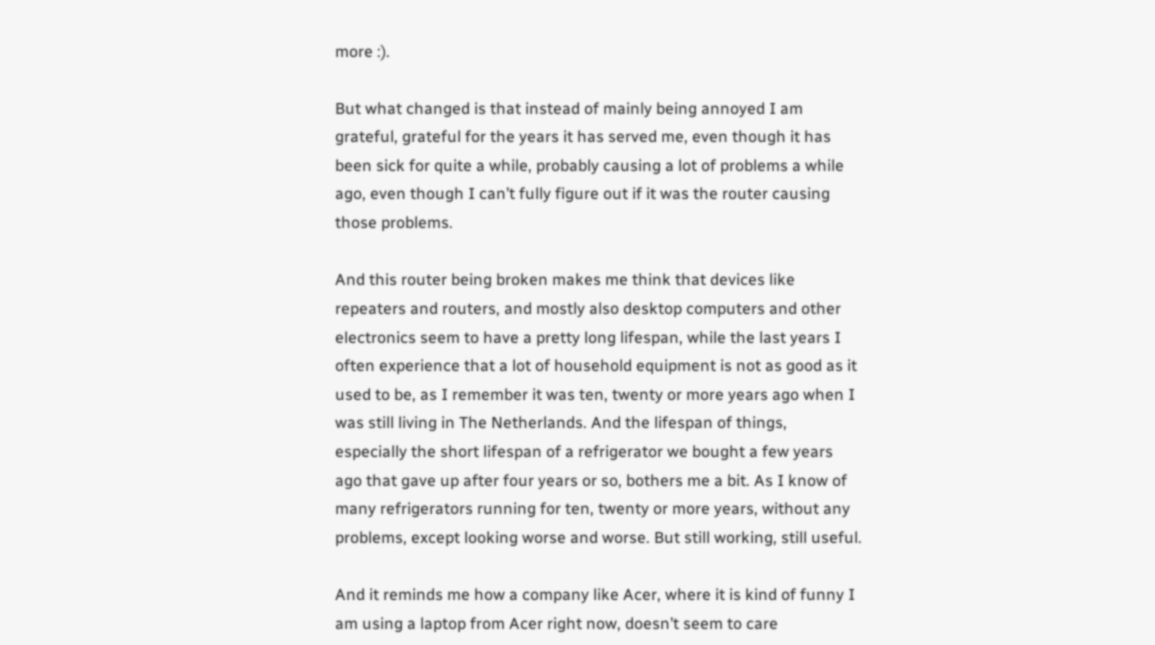more :).

But what changed is that instead of mainly being annoyed I am grateful, grateful for the years it has served me, even though it has been sick for quite a while, probably causing a lot of problems a while ago, even though I can’t fully figure out if it was the router causing those problems.

And this router being broken makes me think that devices like repeaters and routers, and mostly also desktop computers and other electronics seem to have a pretty long lifespan, while the last years I often experience that a lot of household equipment is not as good as it used to be, as I remember it was ten, twenty or more years ago when I was still living in The Netherlands. And the lifespan of things, especially the short lifespan of a refrigerator we bought a few years ago that gave up after four years or so, bothers me a bit. As I know of many refrigerators running for ten, twenty or more years, without any problems, except looking worse and worse. But still working, still useful.

And it reminds me how a company like Acer, where it is kind of funny I am using a laptop from Acer right now, doesn’t seem to care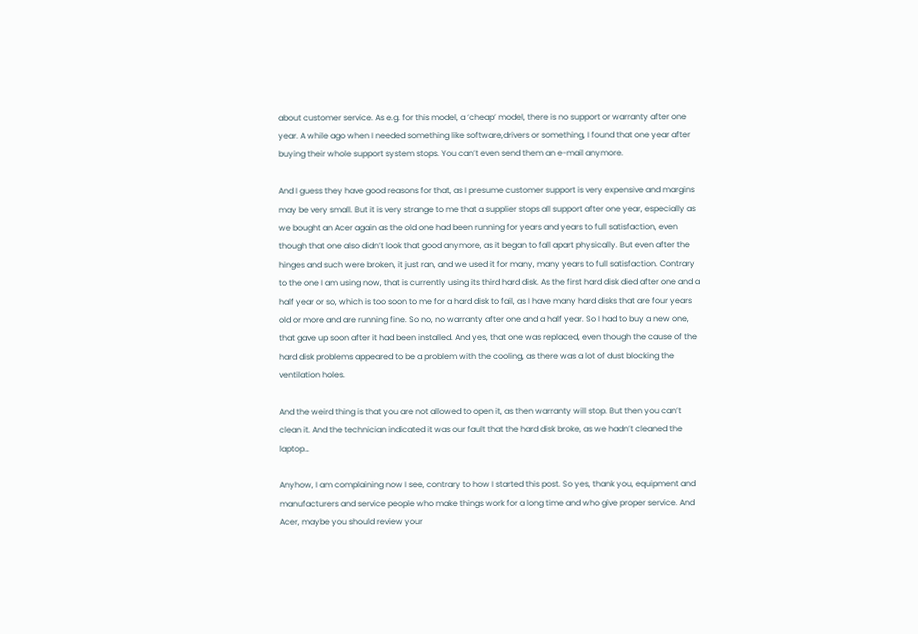about customer service. As e.g. for this model, a ‘cheap’ model, there is no support or warranty after one year. A while ago when I needed something like software,drivers or something, I found that one year after buying their whole support system stops. You can’t even send them an e-mail anymore.

And I guess they have good reasons for that, as I presume customer support is very expensive and margins may be very small. But it is very strange to me that a supplier stops all support after one year, especially as we bought an Acer again as the old one had been running for years and years to full satisfaction, even though that one also didn’t look that good anymore, as it began to fall apart physically. But even after the hinges and such were broken, it just ran, and we used it for many, many years to full satisfaction. Contrary to the one I am using now, that is currently using its third hard disk. As the first hard disk died after one and a half year or so, which is too soon to me for a hard disk to fail, as I have many hard disks that are four years old or more and are running fine. So no, no warranty after one and a half year. So I had to buy a new one, that gave up soon after it had been installed. And yes, that one was replaced, even though the cause of the hard disk problems appeared to be a problem with the cooling, as there was a lot of dust blocking the ventilation holes.

And the weird thing is that you are not allowed to open it, as then warranty will stop. But then you can’t clean it. And the technician indicated it was our fault that the hard disk broke, as we hadn’t cleaned the laptop…

Anyhow, I am complaining now I see, contrary to how I started this post. So yes, thank you, equipment and manufacturers and service people who make things work for a long time and who give proper service. And Acer, maybe you should review your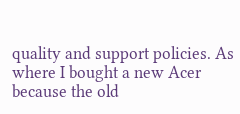quality and support policies. As where I bought a new Acer because the old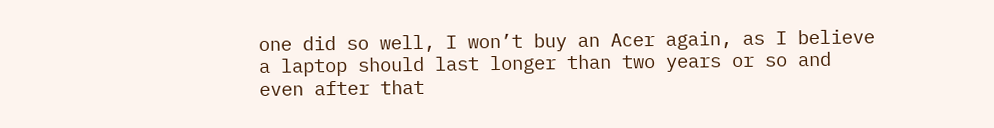one did so well, I won’t buy an Acer again, as I believe a laptop should last longer than two years or so and even after that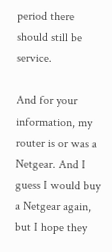period there should still be service.

And for your information, my router is or was a Netgear. And I guess I would buy a Netgear again, but I hope they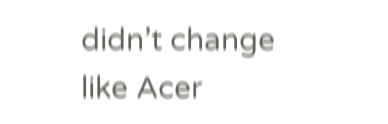didn’t change like Acer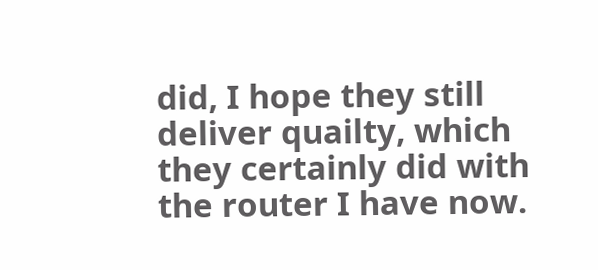did, I hope they still deliver quailty, which they certainly did with the router I have now.